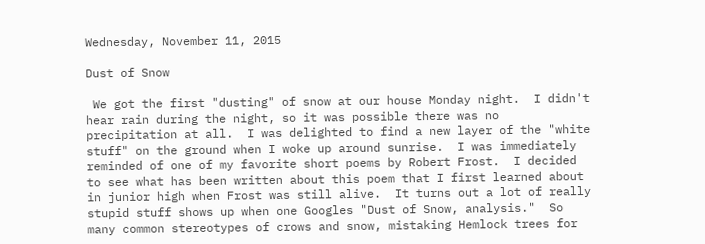Wednesday, November 11, 2015

Dust of Snow

 We got the first "dusting" of snow at our house Monday night.  I didn't hear rain during the night, so it was possible there was no precipitation at all.  I was delighted to find a new layer of the "white stuff" on the ground when I woke up around sunrise.  I was immediately reminded of one of my favorite short poems by Robert Frost.  I decided to see what has been written about this poem that I first learned about in junior high when Frost was still alive.  It turns out a lot of really stupid stuff shows up when one Googles "Dust of Snow, analysis."  So many common stereotypes of crows and snow, mistaking Hemlock trees for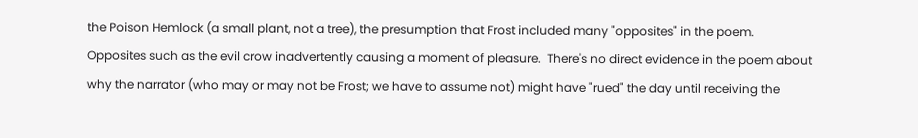the Poison Hemlock (a small plant, not a tree), the presumption that Frost included many "opposites" in the poem.  Opposites such as the evil crow inadvertently causing a moment of pleasure.  There's no direct evidence in the poem about why the narrator (who may or may not be Frost; we have to assume not) might have "rued" the day until receiving the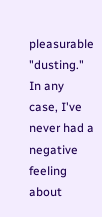pleasurable "dusting."  In any case, I've never had a negative feeling about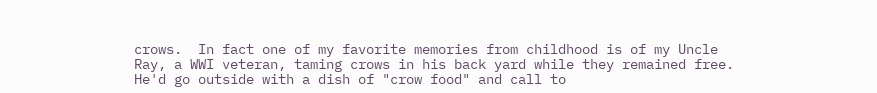crows.  In fact one of my favorite memories from childhood is of my Uncle Ray, a WWI veteran, taming crows in his back yard while they remained free.  He'd go outside with a dish of "crow food" and call to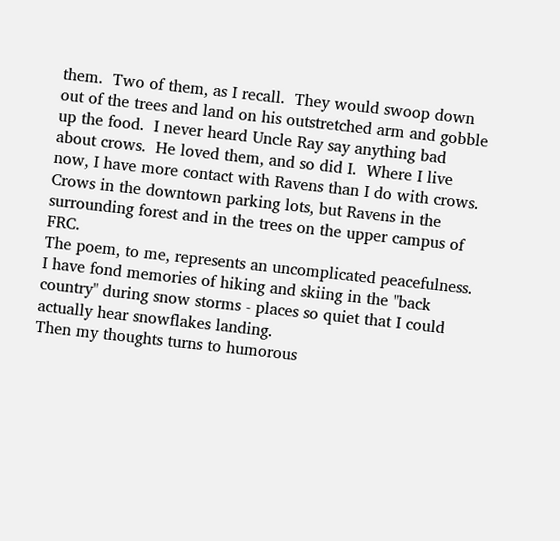them.  Two of them, as I recall.  They would swoop down out of the trees and land on his outstretched arm and gobble up the food.  I never heard Uncle Ray say anything bad about crows.  He loved them, and so did I.  Where I live now, I have more contact with Ravens than I do with crows.  Crows in the downtown parking lots, but Ravens in the surrounding forest and in the trees on the upper campus of FRC.
The poem, to me, represents an uncomplicated peacefulness.  I have fond memories of hiking and skiing in the "back country" during snow storms - places so quiet that I could actually hear snowflakes landing.
Then my thoughts turns to humorous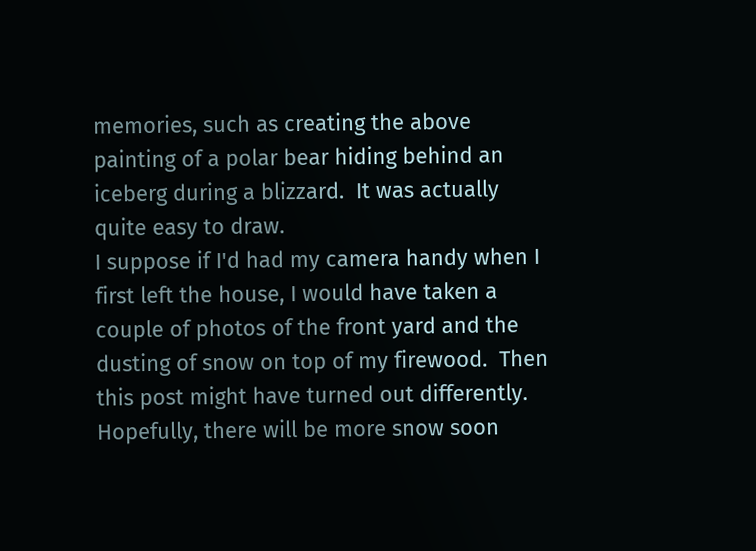memories, such as creating the above painting of a polar bear hiding behind an iceberg during a blizzard.  It was actually quite easy to draw.
I suppose if I'd had my camera handy when I first left the house, I would have taken a couple of photos of the front yard and the dusting of snow on top of my firewood.  Then this post might have turned out differently.  Hopefully, there will be more snow soon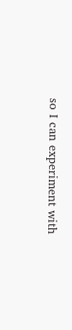so I can experiment with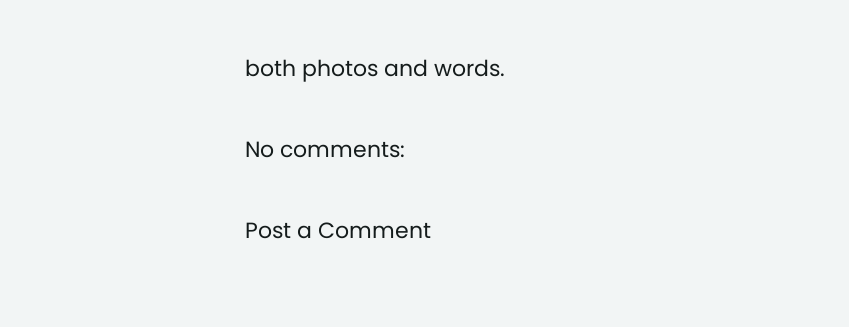both photos and words.

No comments:

Post a Comment